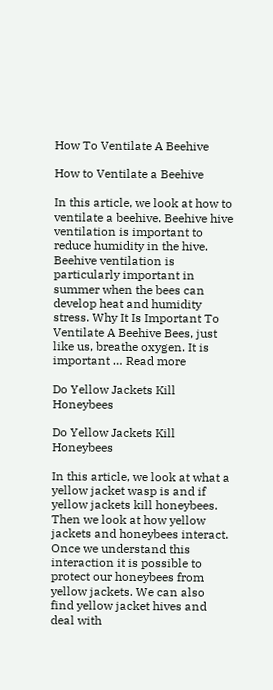How To Ventilate A Beehive

How to Ventilate a Beehive

In this article, we look at how to ventilate a beehive. Beehive hive ventilation is important to reduce humidity in the hive. Beehive ventilation is particularly important in summer when the bees can develop heat and humidity stress. Why It Is Important To Ventilate A Beehive Bees, just like us, breathe oxygen. It is important … Read more

Do Yellow Jackets Kill Honeybees

Do Yellow Jackets Kill Honeybees

In this article, we look at what a yellow jacket wasp is and if yellow jackets kill honeybees. Then we look at how yellow jackets and honeybees interact. Once we understand this interaction it is possible to protect our honeybees from yellow jackets. We can also find yellow jacket hives and deal with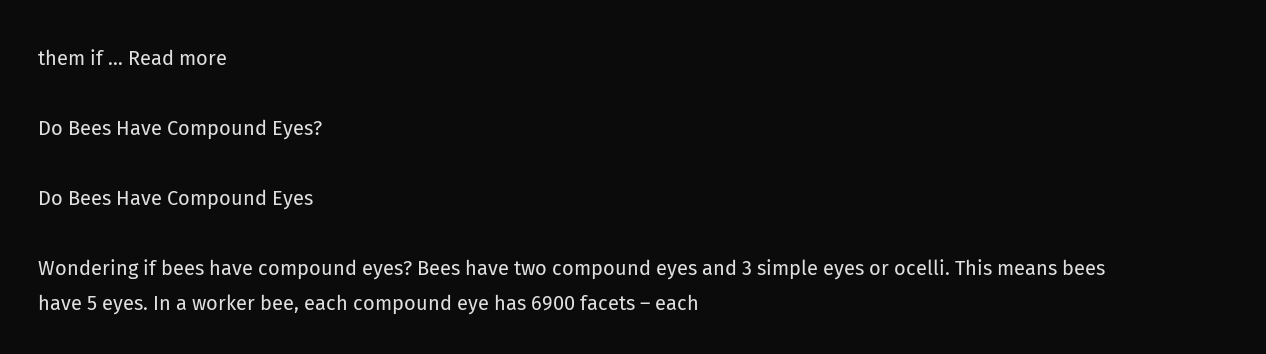them if … Read more

Do Bees Have Compound Eyes?

Do Bees Have Compound Eyes

Wondering if bees have compound eyes? Bees have two compound eyes and 3 simple eyes or ocelli. This means bees have 5 eyes. In a worker bee, each compound eye has 6900 facets – each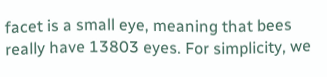facet is a small eye, meaning that bees really have 13803 eyes. For simplicity, we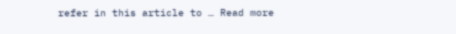refer in this article to … Read more